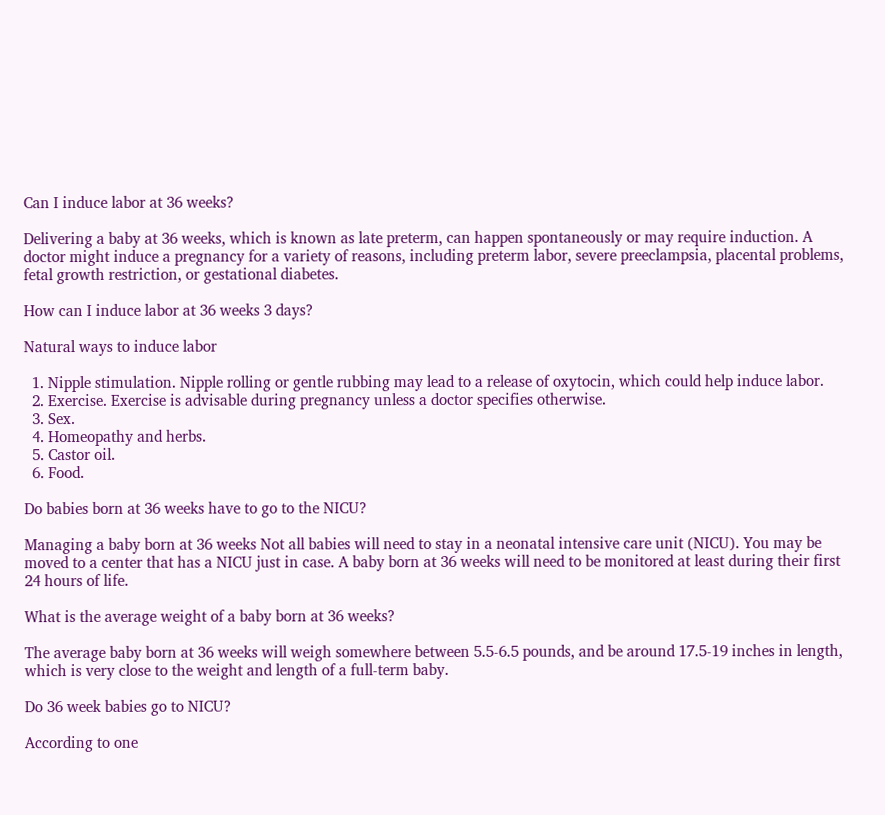Can I induce labor at 36 weeks?

Delivering a baby at 36 weeks, which is known as late preterm, can happen spontaneously or may require induction. A doctor might induce a pregnancy for a variety of reasons, including preterm labor, severe preeclampsia, placental problems, fetal growth restriction, or gestational diabetes.

How can I induce labor at 36 weeks 3 days?

Natural ways to induce labor

  1. Nipple stimulation. Nipple rolling or gentle rubbing may lead to a release of oxytocin, which could help induce labor.
  2. Exercise. Exercise is advisable during pregnancy unless a doctor specifies otherwise.
  3. Sex.
  4. Homeopathy and herbs.
  5. Castor oil.
  6. Food.

Do babies born at 36 weeks have to go to the NICU?

Managing a baby born at 36 weeks Not all babies will need to stay in a neonatal intensive care unit (NICU). You may be moved to a center that has a NICU just in case. A baby born at 36 weeks will need to be monitored at least during their first 24 hours of life.

What is the average weight of a baby born at 36 weeks?

The average baby born at 36 weeks will weigh somewhere between 5.5-6.5 pounds, and be around 17.5-19 inches in length, which is very close to the weight and length of a full-term baby.

Do 36 week babies go to NICU?

According to one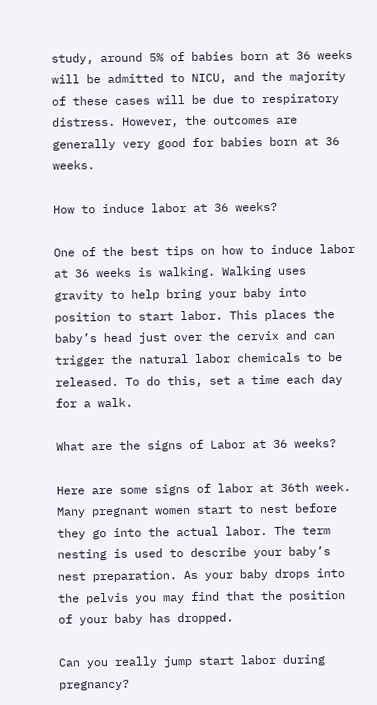study, around 5% of babies born at 36 weeks will be admitted to NICU, and the majority of these cases will be due to respiratory distress. However, the outcomes are generally very good for babies born at 36 weeks.

How to induce labor at 36 weeks?

One of the best tips on how to induce labor at 36 weeks is walking. Walking uses gravity to help bring your baby into position to start labor. This places the baby’s head just over the cervix and can trigger the natural labor chemicals to be released. To do this, set a time each day for a walk.

What are the signs of Labor at 36 weeks?

Here are some signs of labor at 36th week. Many pregnant women start to nest before they go into the actual labor. The term nesting is used to describe your baby’s nest preparation. As your baby drops into the pelvis you may find that the position of your baby has dropped.

Can you really jump start labor during pregnancy?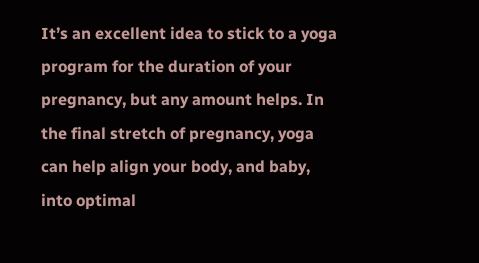It’s an excellent idea to stick to a yoga program for the duration of your pregnancy, but any amount helps. In the final stretch of pregnancy, yoga can help align your body, and baby, into optimal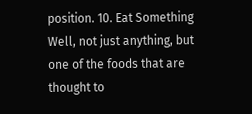position. 10. Eat Something Well, not just anything, but one of the foods that are thought to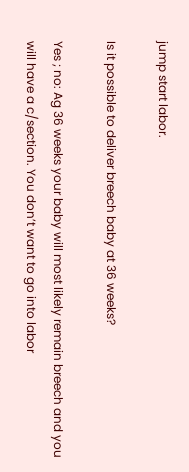jump start labor.

Is it possible to deliver breech baby at 36 weeks?

Yes ; no: Ag 36 weeks your baby will most likely remain breech and you will have a c/section. You don’t want to go into labor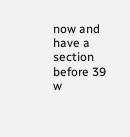now and have a section before 39 w